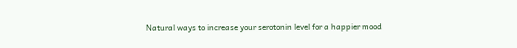Natural ways to increase your serotonin level for a happier mood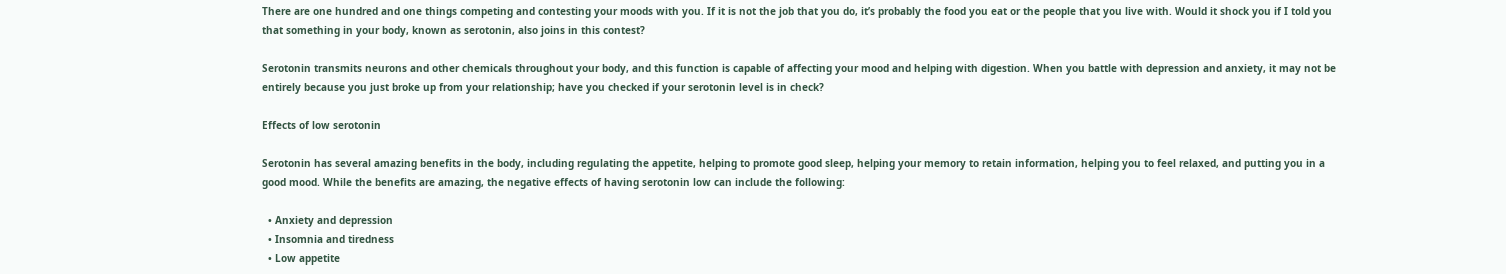There are one hundred and one things competing and contesting your moods with you. If it is not the job that you do, it’s probably the food you eat or the people that you live with. Would it shock you if I told you that something in your body, known as serotonin, also joins in this contest?

Serotonin transmits neurons and other chemicals throughout your body, and this function is capable of affecting your mood and helping with digestion. When you battle with depression and anxiety, it may not be entirely because you just broke up from your relationship; have you checked if your serotonin level is in check?

Effects of low serotonin

Serotonin has several amazing benefits in the body, including regulating the appetite, helping to promote good sleep, helping your memory to retain information, helping you to feel relaxed, and putting you in a good mood. While the benefits are amazing, the negative effects of having serotonin low can include the following:

  • Anxiety and depression
  • Insomnia and tiredness
  • Low appetite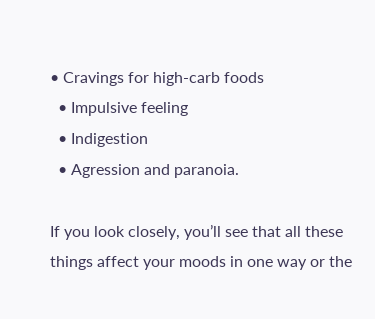• Cravings for high-carb foods
  • Impulsive feeling
  • Indigestion
  • Agression and paranoia.

If you look closely, you’ll see that all these things affect your moods in one way or the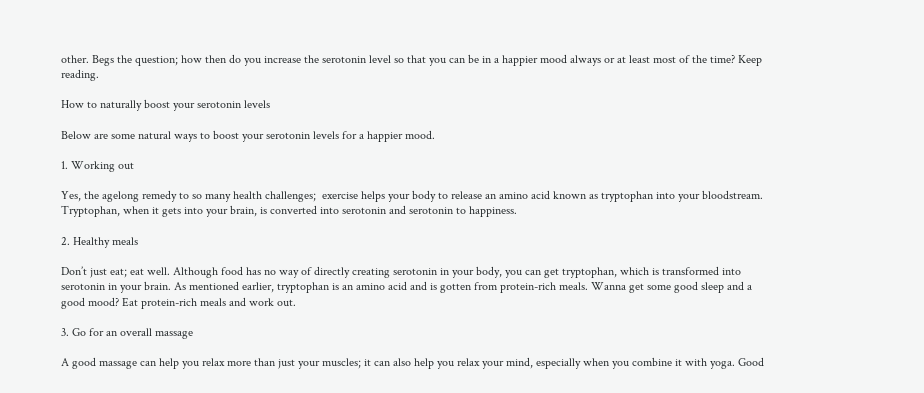other. Begs the question; how then do you increase the serotonin level so that you can be in a happier mood always or at least most of the time? Keep reading.

How to naturally boost your serotonin levels

Below are some natural ways to boost your serotonin levels for a happier mood.

1. Working out

Yes, the agelong remedy to so many health challenges;  exercise helps your body to release an amino acid known as tryptophan into your bloodstream. Tryptophan, when it gets into your brain, is converted into serotonin and serotonin to happiness.

2. Healthy meals

Don’t just eat; eat well. Although food has no way of directly creating serotonin in your body, you can get tryptophan, which is transformed into serotonin in your brain. As mentioned earlier, tryptophan is an amino acid and is gotten from protein-rich meals. Wanna get some good sleep and a good mood? Eat protein-rich meals and work out.

3. Go for an overall massage

A good massage can help you relax more than just your muscles; it can also help you relax your mind, especially when you combine it with yoga. Good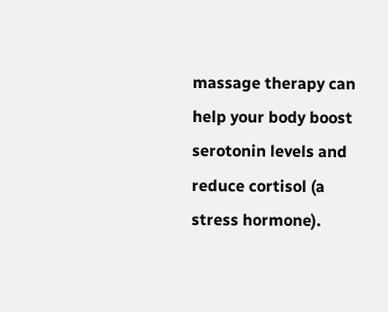massage therapy can help your body boost serotonin levels and reduce cortisol (a stress hormone).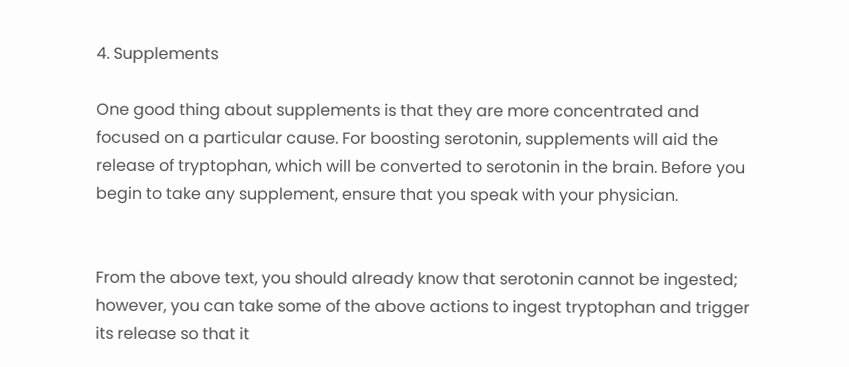4. Supplements

One good thing about supplements is that they are more concentrated and focused on a particular cause. For boosting serotonin, supplements will aid the release of tryptophan, which will be converted to serotonin in the brain. Before you begin to take any supplement, ensure that you speak with your physician.


From the above text, you should already know that serotonin cannot be ingested; however, you can take some of the above actions to ingest tryptophan and trigger its release so that it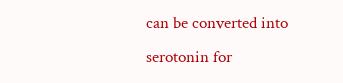can be converted into serotonin for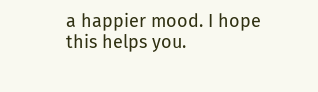a happier mood. I hope this helps you.